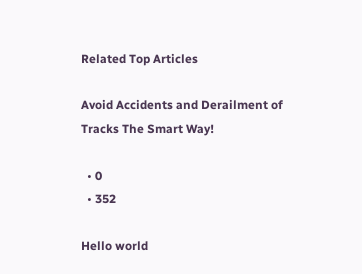Related Top Articles

Avoid Accidents and Derailment of Tracks The Smart Way!

  • 0
  • 352

Hello world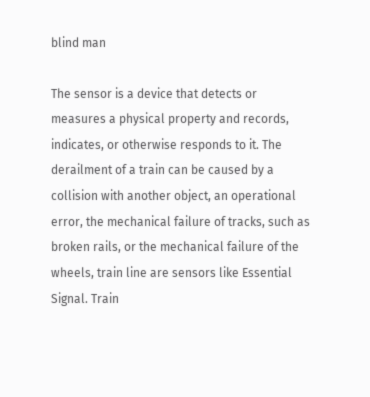blind man

The sensor is a device that detects or measures a physical property and records, indicates, or otherwise responds to it. The derailment of a train can be caused by a collision with another object, an operational error, the mechanical failure of tracks, such as broken rails, or the mechanical failure of the wheels, train line are sensors like Essential Signal. Train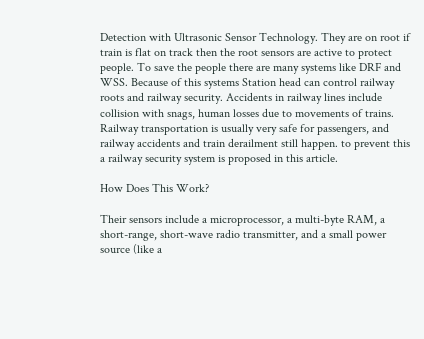Detection with Ultrasonic Sensor Technology. They are on root if train is flat on track then the root sensors are active to protect people. To save the people there are many systems like DRF and WSS. Because of this systems Station head can control railway roots and railway security. Accidents in railway lines include collision with snags, human losses due to movements of trains. Railway transportation is usually very safe for passengers, and railway accidents and train derailment still happen. to prevent this a railway security system is proposed in this article.

How Does This Work?

Their sensors include a microprocessor, a multi-byte RAM, a short-range, short-wave radio transmitter, and a small power source (like a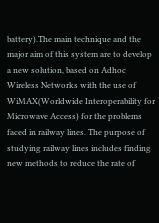battery).The main technique and the major aim of this system are to develop a new solution, based on Adhoc Wireless Networks with the use of WiMAX(Worldwide Interoperability for Microwave Access) for the problems faced in railway lines. The purpose of studying railway lines includes finding new methods to reduce the rate of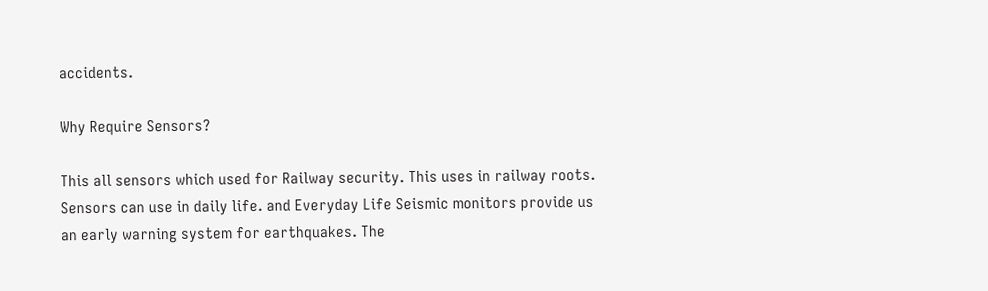accidents.

Why Require Sensors?

This all sensors which used for Railway security. This uses in railway roots. Sensors can use in daily life. and Everyday Life Seismic monitors provide us an early warning system for earthquakes. The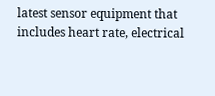latest sensor equipment that includes heart rate, electrical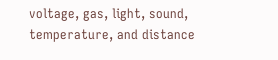voltage, gas, light, sound, temperature, and distance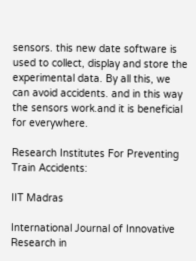sensors. this new date software is used to collect, display and store the experimental data. By all this, we can avoid accidents. and in this way the sensors work.and it is beneficial for everywhere.

Research Institutes For Preventing Train Accidents:

IIT Madras

International Journal of Innovative Research in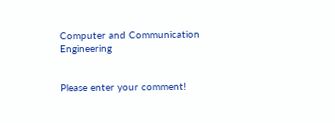Computer and Communication Engineering


Please enter your comment!